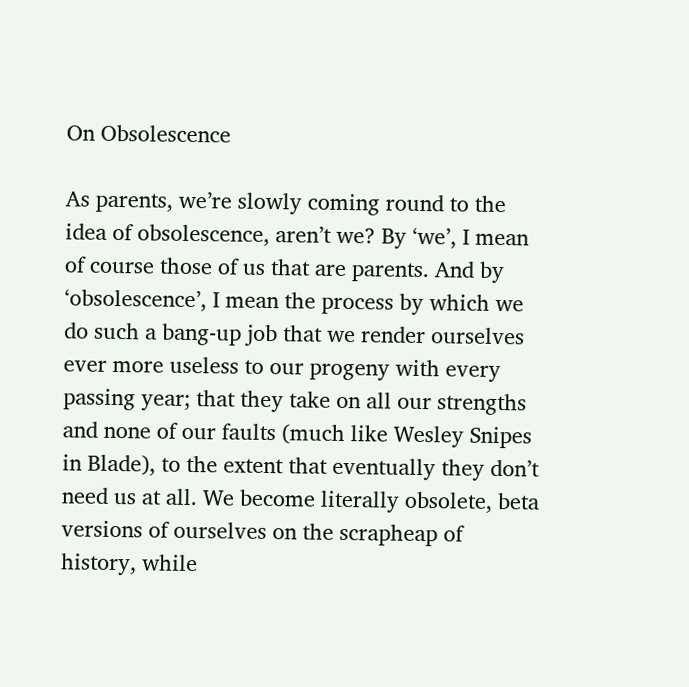On Obsolescence

As parents, we’re slowly coming round to the idea of obsolescence, aren’t we? By ‘we’, I mean of course those of us that are parents. And by ‘obsolescence’, I mean the process by which we do such a bang-up job that we render ourselves ever more useless to our progeny with every passing year; that they take on all our strengths and none of our faults (much like Wesley Snipes in Blade), to the extent that eventually they don’t need us at all. We become literally obsolete, beta versions of ourselves on the scrapheap of history, while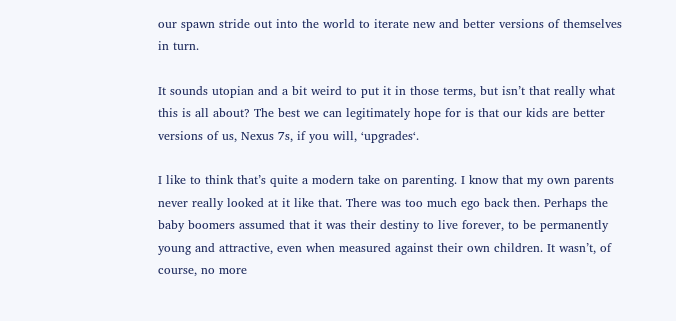our spawn stride out into the world to iterate new and better versions of themselves in turn.

It sounds utopian and a bit weird to put it in those terms, but isn’t that really what this is all about? The best we can legitimately hope for is that our kids are better versions of us, Nexus 7s, if you will, ‘upgrades‘.

I like to think that’s quite a modern take on parenting. I know that my own parents never really looked at it like that. There was too much ego back then. Perhaps the baby boomers assumed that it was their destiny to live forever, to be permanently young and attractive, even when measured against their own children. It wasn’t, of course, no more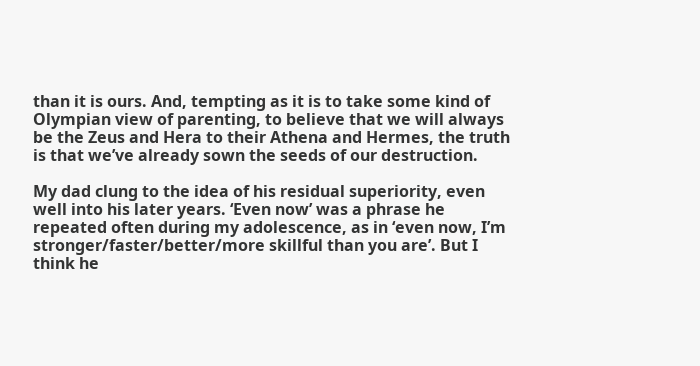than it is ours. And, tempting as it is to take some kind of Olympian view of parenting, to believe that we will always be the Zeus and Hera to their Athena and Hermes, the truth is that we’ve already sown the seeds of our destruction.

My dad clung to the idea of his residual superiority, even well into his later years. ‘Even now’ was a phrase he repeated often during my adolescence, as in ‘even now, I’m stronger/faster/better/more skillful than you are’. But I think he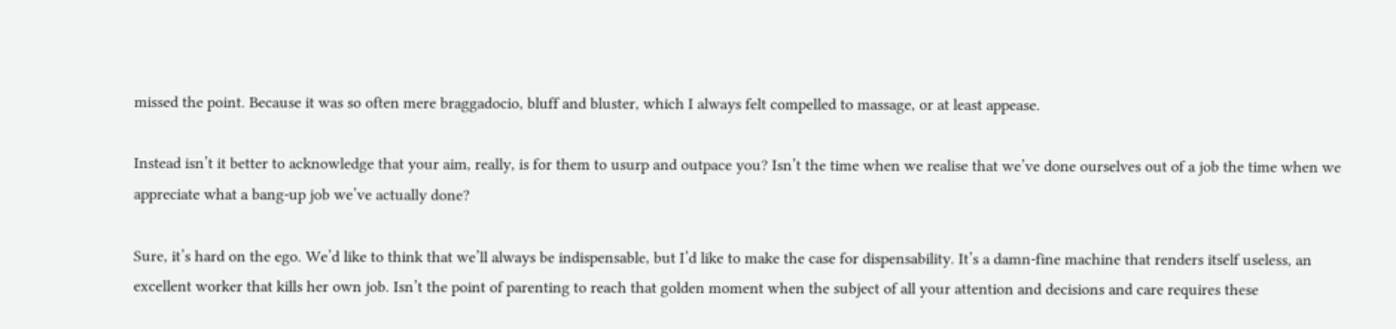missed the point. Because it was so often mere braggadocio, bluff and bluster, which I always felt compelled to massage, or at least appease.

Instead isn’t it better to acknowledge that your aim, really, is for them to usurp and outpace you? Isn’t the time when we realise that we’ve done ourselves out of a job the time when we appreciate what a bang-up job we’ve actually done?

Sure, it’s hard on the ego. We’d like to think that we’ll always be indispensable, but I’d like to make the case for dispensability. It’s a damn-fine machine that renders itself useless, an excellent worker that kills her own job. Isn’t the point of parenting to reach that golden moment when the subject of all your attention and decisions and care requires these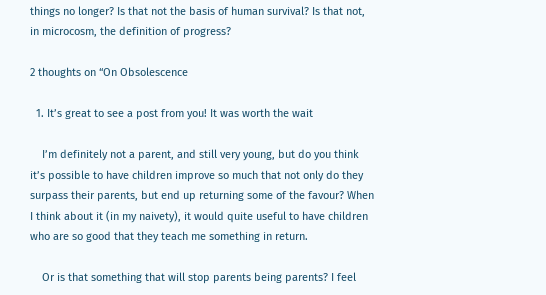things no longer? Is that not the basis of human survival? Is that not, in microcosm, the definition of progress?

2 thoughts on “On Obsolescence

  1. It’s great to see a post from you! It was worth the wait

    I’m definitely not a parent, and still very young, but do you think it’s possible to have children improve so much that not only do they surpass their parents, but end up returning some of the favour? When I think about it (in my naivety), it would quite useful to have children who are so good that they teach me something in return.

    Or is that something that will stop parents being parents? I feel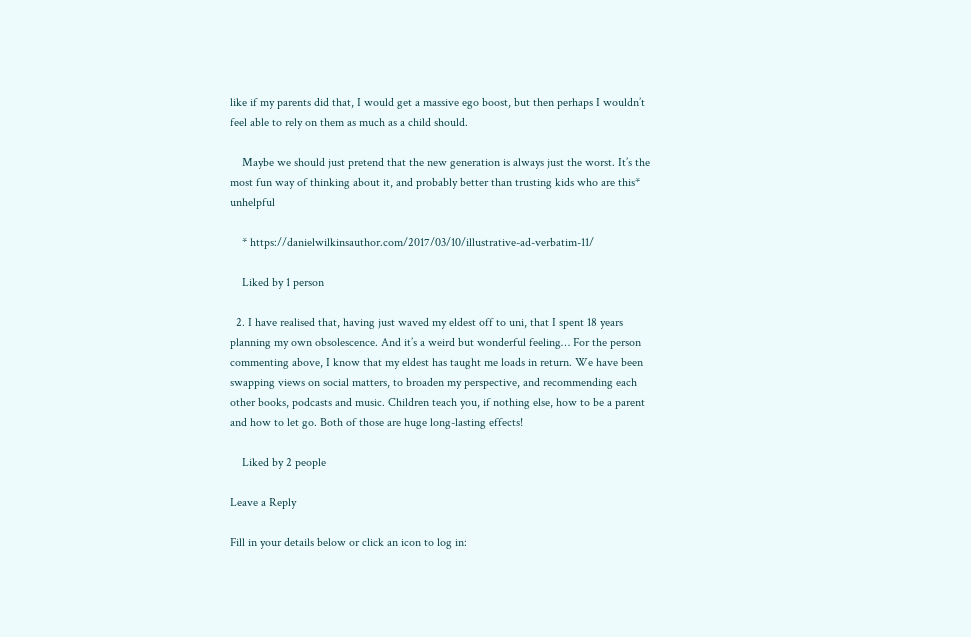like if my parents did that, I would get a massive ego boost, but then perhaps I wouldn’t feel able to rely on them as much as a child should.

    Maybe we should just pretend that the new generation is always just the worst. It’s the most fun way of thinking about it, and probably better than trusting kids who are this* unhelpful

    * https://danielwilkinsauthor.com/2017/03/10/illustrative-ad-verbatim-11/

    Liked by 1 person

  2. I have realised that, having just waved my eldest off to uni, that I spent 18 years planning my own obsolescence. And it’s a weird but wonderful feeling… For the person commenting above, I know that my eldest has taught me loads in return. We have been swapping views on social matters, to broaden my perspective, and recommending each other books, podcasts and music. Children teach you, if nothing else, how to be a parent and how to let go. Both of those are huge long-lasting effects!

    Liked by 2 people

Leave a Reply

Fill in your details below or click an icon to log in: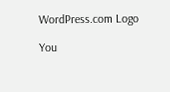WordPress.com Logo

You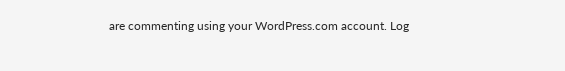are commenting using your WordPress.com account. Log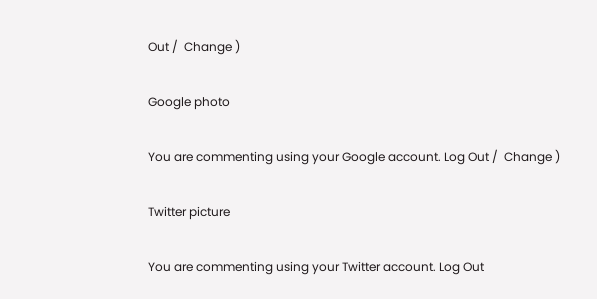Out /  Change )

Google photo

You are commenting using your Google account. Log Out /  Change )

Twitter picture

You are commenting using your Twitter account. Log Out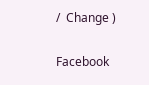/  Change )

Facebook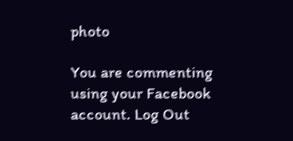photo

You are commenting using your Facebook account. Log Out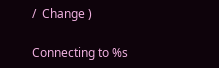/  Change )

Connecting to %s